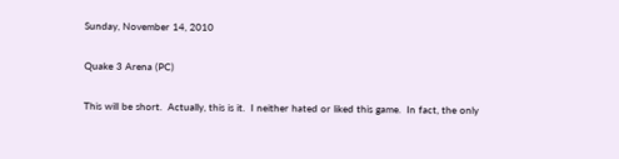Sunday, November 14, 2010

Quake 3 Arena (PC)

This will be short.  Actually, this is it.  I neither hated or liked this game.  In fact, the only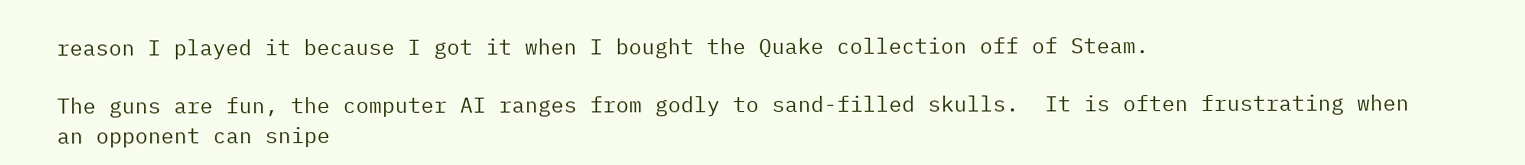reason I played it because I got it when I bought the Quake collection off of Steam.

The guns are fun, the computer AI ranges from godly to sand-filled skulls.  It is often frustrating when an opponent can snipe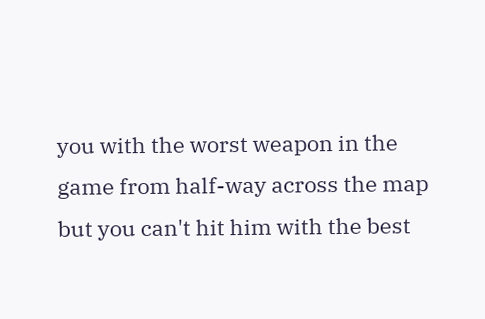you with the worst weapon in the game from half-way across the map but you can't hit him with the best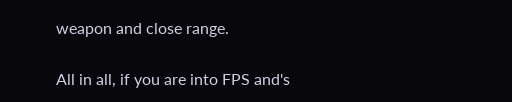weapon and close range.

All in all, if you are into FPS and's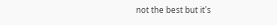not the best but it's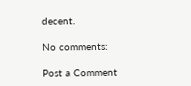decent.

No comments:

Post a Comment